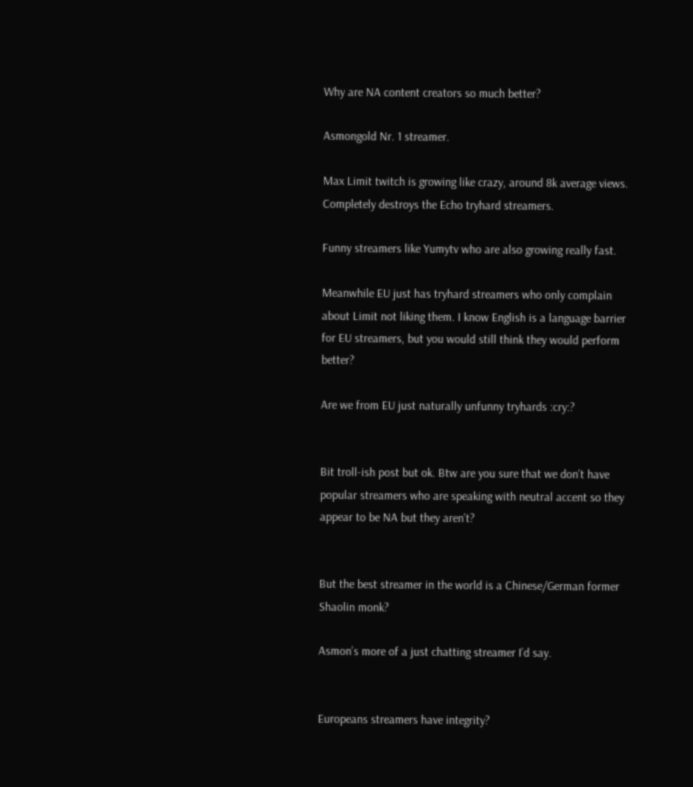Why are NA content creators so much better?

Asmongold Nr. 1 streamer.

Max Limit twitch is growing like crazy, around 8k average views. Completely destroys the Echo tryhard streamers.

Funny streamers like Yumytv who are also growing really fast.

Meanwhile EU just has tryhard streamers who only complain about Limit not liking them. I know English is a language barrier for EU streamers, but you would still think they would perform better?

Are we from EU just naturally unfunny tryhards :cry:?


Bit troll-ish post but ok. Btw are you sure that we don’t have popular streamers who are speaking with neutral accent so they appear to be NA but they aren’t?


But the best streamer in the world is a Chinese/German former Shaolin monk?

Asmon’s more of a just chatting streamer I’d say.


Europeans streamers have integrity?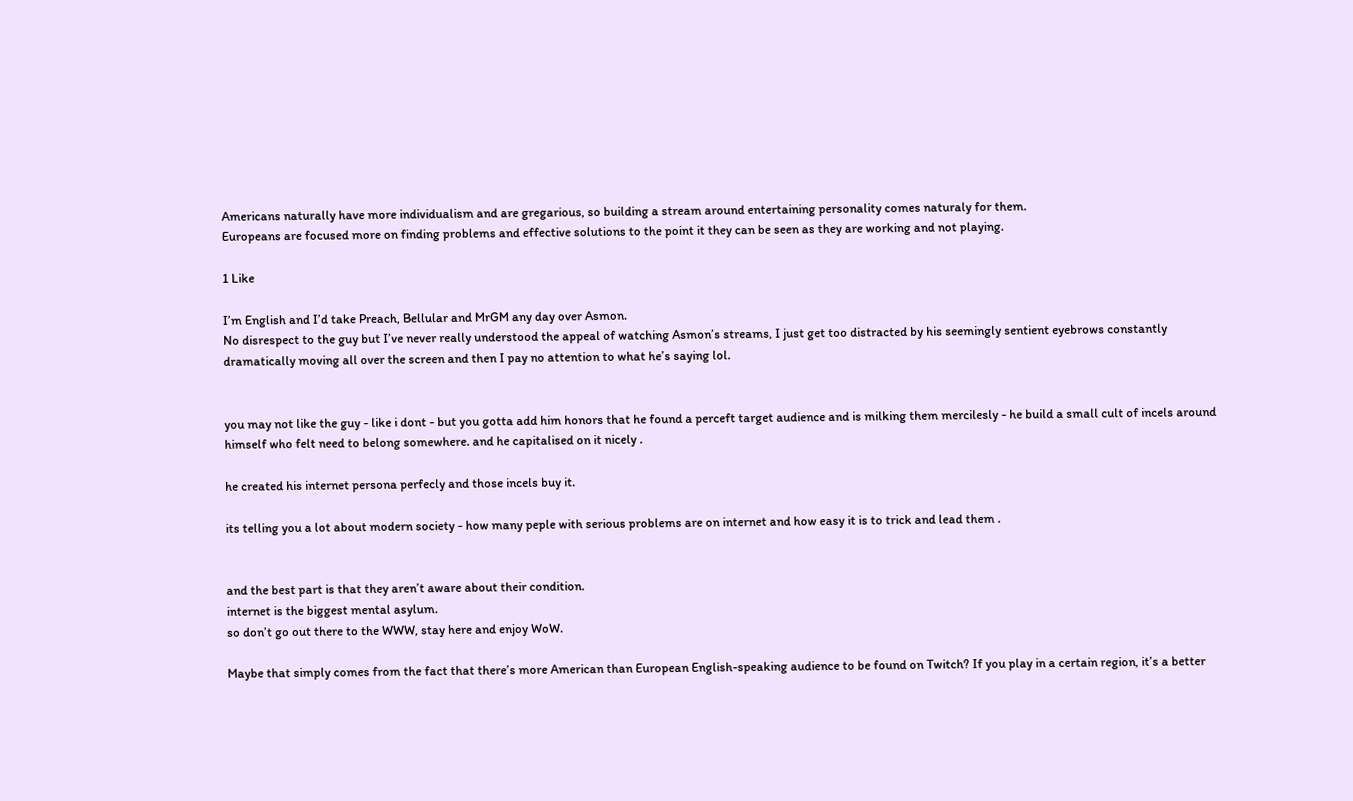Americans naturally have more individualism and are gregarious, so building a stream around entertaining personality comes naturaly for them.
Europeans are focused more on finding problems and effective solutions to the point it they can be seen as they are working and not playing.

1 Like

I’m English and I’d take Preach, Bellular and MrGM any day over Asmon.
No disrespect to the guy but I’ve never really understood the appeal of watching Asmon’s streams, I just get too distracted by his seemingly sentient eyebrows constantly dramatically moving all over the screen and then I pay no attention to what he’s saying lol.


you may not like the guy - like i dont - but you gotta add him honors that he found a perceft target audience and is milking them mercilesly - he build a small cult of incels around himself who felt need to belong somewhere. and he capitalised on it nicely .

he created his internet persona perfecly and those incels buy it.

its telling you a lot about modern society - how many peple with serious problems are on internet and how easy it is to trick and lead them .


and the best part is that they aren’t aware about their condition.
internet is the biggest mental asylum.
so don’t go out there to the WWW, stay here and enjoy WoW.

Maybe that simply comes from the fact that there’s more American than European English-speaking audience to be found on Twitch? If you play in a certain region, it’s a better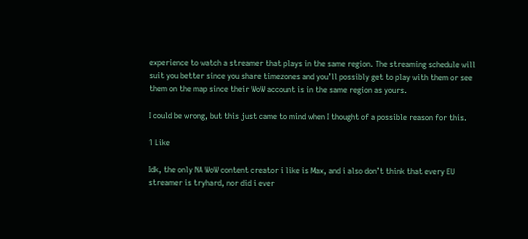experience to watch a streamer that plays in the same region. The streaming schedule will suit you better since you share timezones and you’ll possibly get to play with them or see them on the map since their WoW account is in the same region as yours.

I could be wrong, but this just came to mind when I thought of a possible reason for this.

1 Like

Idk, the only NA WoW content creator i like is Max, and i also don’t think that every EU streamer is tryhard, nor did i ever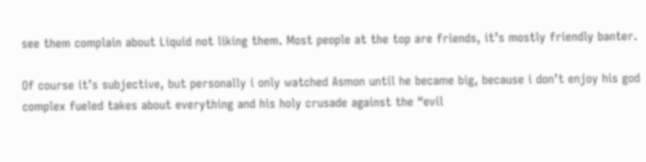see them complain about Liquid not liking them. Most people at the top are friends, it’s mostly friendly banter.

Of course it’s subjective, but personally i only watched Asmon until he became big, because i don’t enjoy his god complex fueled takes about everything and his holy crusade against the “evil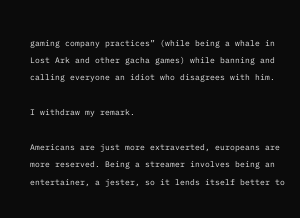gaming company practices” (while being a whale in Lost Ark and other gacha games) while banning and calling everyone an idiot who disagrees with him.

I withdraw my remark.

Americans are just more extraverted, europeans are more reserved. Being a streamer involves being an entertainer, a jester, so it lends itself better to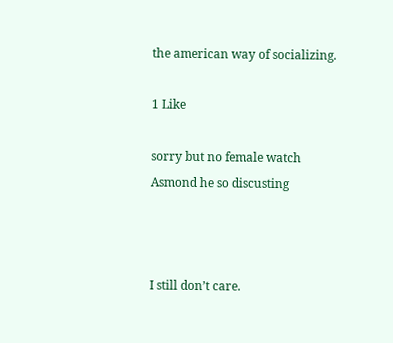the american way of socializing.

1 Like

sorry but no female watch Asmond he so discusting



I still don’t care.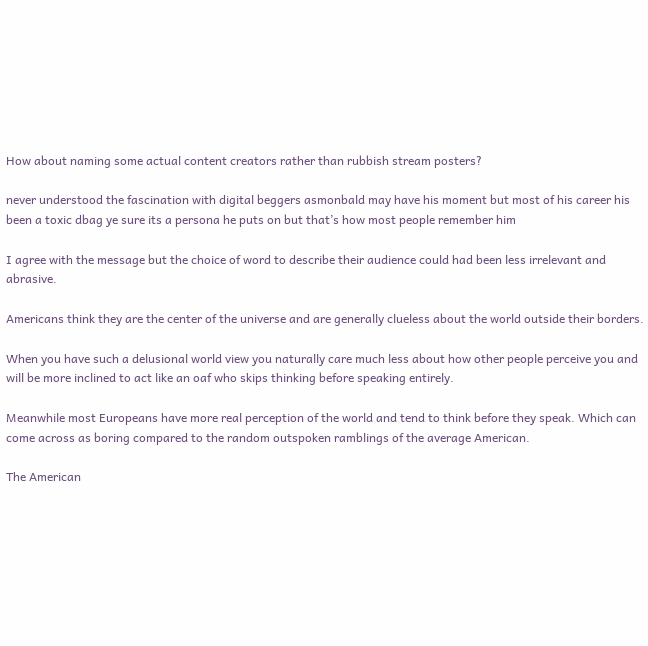How about naming some actual content creators rather than rubbish stream posters?

never understood the fascination with digital beggers asmonbald may have his moment but most of his career his been a toxic dbag ye sure its a persona he puts on but that’s how most people remember him

I agree with the message but the choice of word to describe their audience could had been less irrelevant and abrasive.

Americans think they are the center of the universe and are generally clueless about the world outside their borders.

When you have such a delusional world view you naturally care much less about how other people perceive you and will be more inclined to act like an oaf who skips thinking before speaking entirely.

Meanwhile most Europeans have more real perception of the world and tend to think before they speak. Which can come across as boring compared to the random outspoken ramblings of the average American.

The American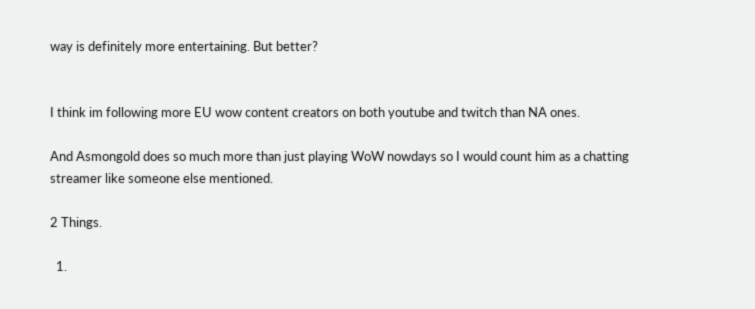way is definitely more entertaining. But better?


I think im following more EU wow content creators on both youtube and twitch than NA ones.

And Asmongold does so much more than just playing WoW nowdays so I would count him as a chatting streamer like someone else mentioned.

2 Things.

  1.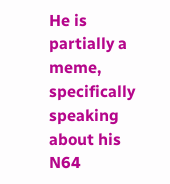He is partially a meme, specifically speaking about his N64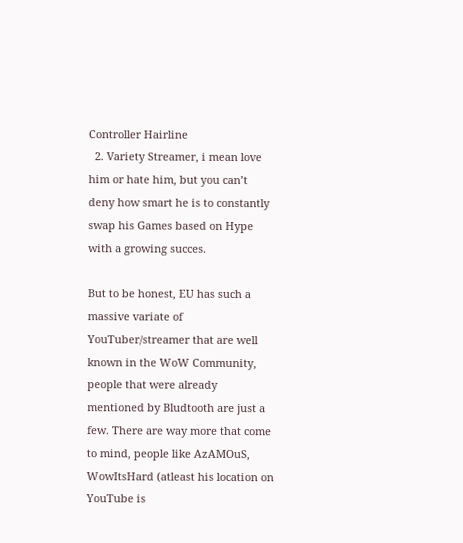Controller Hairline
  2. Variety Streamer, i mean love him or hate him, but you can’t deny how smart he is to constantly swap his Games based on Hype with a growing succes.

But to be honest, EU has such a massive variate of YouTuber/streamer that are well known in the WoW Community, people that were already mentioned by Bludtooth are just a few. There are way more that come to mind, people like AzAMOuS, WowItsHard (atleast his location on YouTube is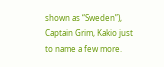shown as “Sweden”), Captain Grim, Kakio just to name a few more.